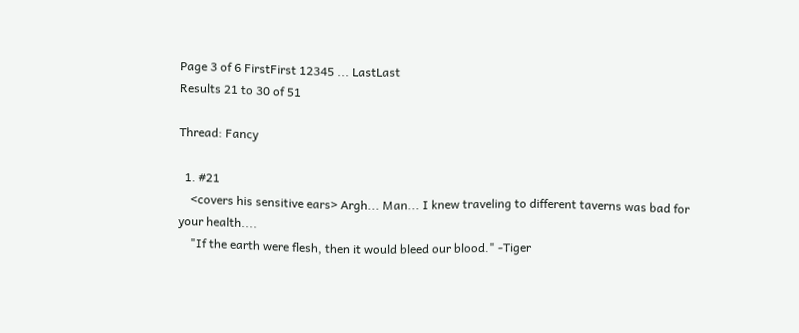Page 3 of 6 FirstFirst 12345 ... LastLast
Results 21 to 30 of 51

Thread: Fancy

  1. #21
    <covers his sensitive ears> Argh... Man... I knew traveling to different taverns was bad for your health....
    "If the earth were flesh, then it would bleed our blood." -Tiger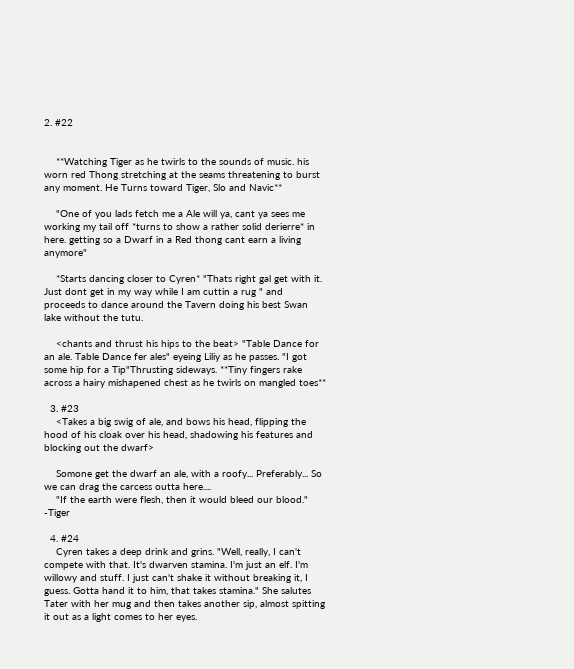2. #22


    **Watching Tiger as he twirls to the sounds of music. his worn red Thong stretching at the seams threatening to burst any moment. He Turns toward Tiger, Slo and Navic**

    "One of you lads fetch me a Ale will ya, cant ya sees me working my tail off *turns to show a rather solid derierre* in here. getting so a Dwarf in a Red thong cant earn a living anymore"

    *Starts dancing closer to Cyren* "Thats right gal get with it. Just dont get in my way while I am cuttin a rug " and proceeds to dance around the Tavern doing his best Swan lake without the tutu.

    <chants and thrust his hips to the beat> "Table Dance for an ale. Table Dance fer ales" eyeing Liliy as he passes. "I got some hip for a Tip"Thrusting sideways. **Tiny fingers rake across a hairy mishapened chest as he twirls on mangled toes**

  3. #23
    <Takes a big swig of ale, and bows his head, flipping the hood of his cloak over his head, shadowing his features and blocking out the dwarf>

    Somone get the dwarf an ale, with a roofy... Preferably... So we can drag the carcess outta here....
    "If the earth were flesh, then it would bleed our blood." -Tiger

  4. #24
    Cyren takes a deep drink and grins. "Well, really, I can't compete with that. It's dwarven stamina. I'm just an elf. I'm willowy and stuff. I just can't shake it without breaking it, I guess. Gotta hand it to him, that takes stamina." She salutes Tater with her mug and then takes another sip, almost spitting it out as a light comes to her eyes.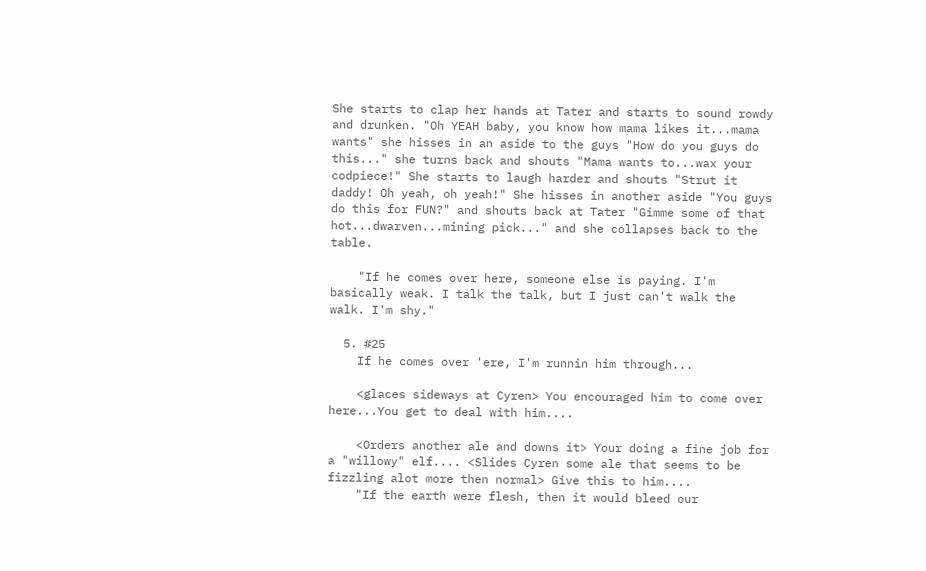She starts to clap her hands at Tater and starts to sound rowdy and drunken. "Oh YEAH baby, you know how mama likes it...mama wants" she hisses in an aside to the guys "How do you guys do this..." she turns back and shouts "Mama wants to...wax your codpiece!" She starts to laugh harder and shouts "Strut it daddy! Oh yeah, oh yeah!" She hisses in another aside "You guys do this for FUN?" and shouts back at Tater "Gimme some of that hot...dwarven...mining pick..." and she collapses back to the table.

    "If he comes over here, someone else is paying. I'm basically weak. I talk the talk, but I just can't walk the walk. I'm shy."

  5. #25
    If he comes over 'ere, I'm runnin him through...

    <glaces sideways at Cyren> You encouraged him to come over here...You get to deal with him....

    <Orders another ale and downs it> Your doing a fine job for a "willowy" elf.... <Slides Cyren some ale that seems to be fizzling alot more then normal> Give this to him....
    "If the earth were flesh, then it would bleed our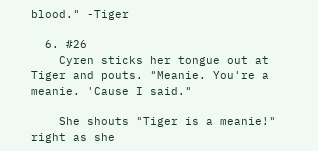blood." -Tiger

  6. #26
    Cyren sticks her tongue out at Tiger and pouts. "Meanie. You're a meanie. 'Cause I said."

    She shouts "Tiger is a meanie!" right as she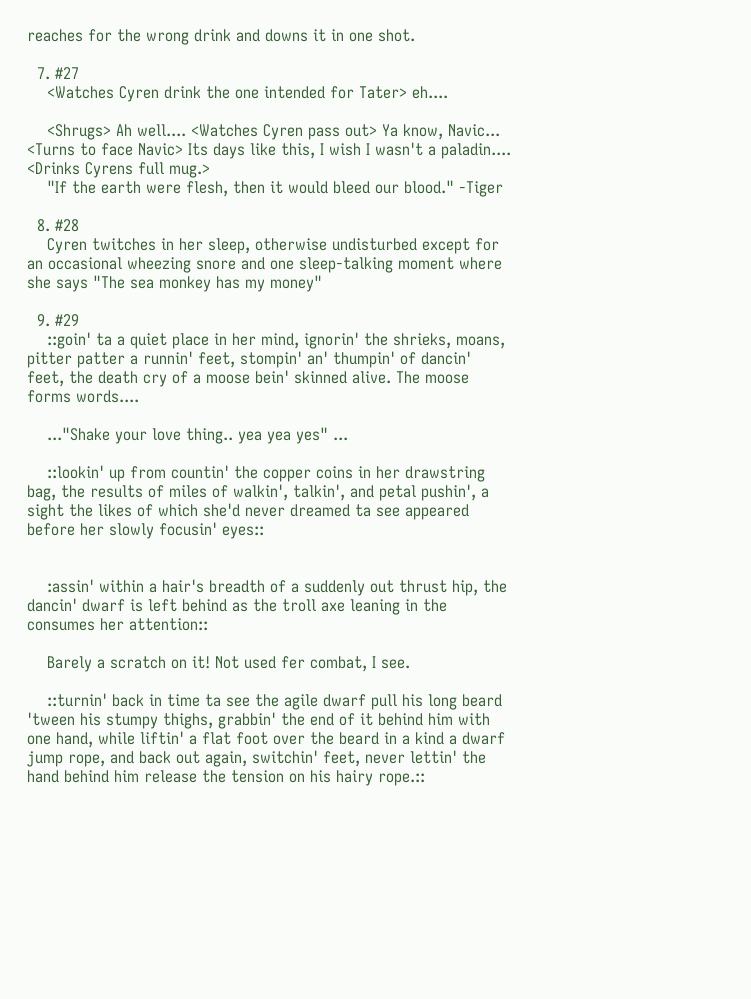reaches for the wrong drink and downs it in one shot.

  7. #27
    <Watches Cyren drink the one intended for Tater> eh....

    <Shrugs> Ah well.... <Watches Cyren pass out> Ya know, Navic... <Turns to face Navic> Its days like this, I wish I wasn't a paladin.... <Drinks Cyrens full mug.>
    "If the earth were flesh, then it would bleed our blood." -Tiger

  8. #28
    Cyren twitches in her sleep, otherwise undisturbed except for an occasional wheezing snore and one sleep-talking moment where she says "The sea monkey has my money"

  9. #29
    ::goin' ta a quiet place in her mind, ignorin' the shrieks, moans, pitter patter a runnin' feet, stompin' an' thumpin' of dancin' feet, the death cry of a moose bein' skinned alive. The moose forms words....

    ..."Shake your love thing.. yea yea yes" ...

    ::lookin' up from countin' the copper coins in her drawstring bag, the results of miles of walkin', talkin', and petal pushin', a sight the likes of which she'd never dreamed ta see appeared before her slowly focusin' eyes::


    :assin' within a hair's breadth of a suddenly out thrust hip, the dancin' dwarf is left behind as the troll axe leaning in the consumes her attention::

    Barely a scratch on it! Not used fer combat, I see.

    ::turnin' back in time ta see the agile dwarf pull his long beard 'tween his stumpy thighs, grabbin' the end of it behind him with one hand, while liftin' a flat foot over the beard in a kind a dwarf jump rope, and back out again, switchin' feet, never lettin' the hand behind him release the tension on his hairy rope.::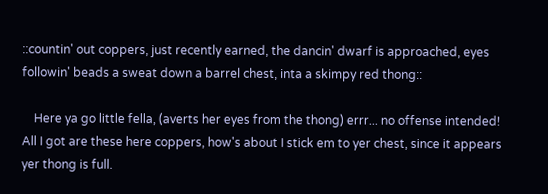::countin' out coppers, just recently earned, the dancin' dwarf is approached, eyes followin' beads a sweat down a barrel chest, inta a skimpy red thong::

    Here ya go little fella, (averts her eyes from the thong) errr... no offense intended! All I got are these here coppers, how's about I stick em to yer chest, since it appears yer thong is full.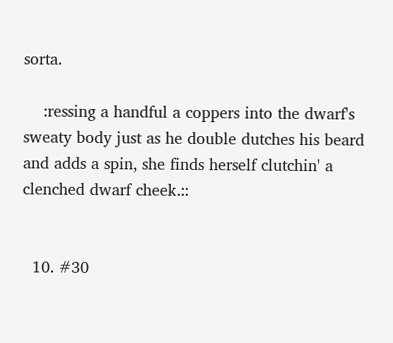sorta.

    :ressing a handful a coppers into the dwarf's sweaty body just as he double dutches his beard and adds a spin, she finds herself clutchin' a clenched dwarf cheek.::


  10. #30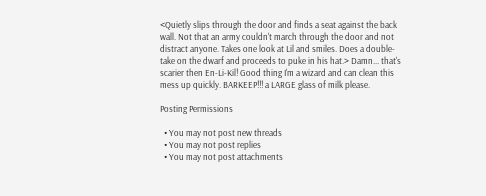<Quietly slips through the door and finds a seat against the back wall. Not that an army couldn't march through the door and not distract anyone. Takes one look at Lil and smiles. Does a double-take on the dwarf and proceeds to puke in his hat.> Damn... that's scarier then En-Li-Kil! Good thing I'm a wizard and can clean this mess up quickly. BARKEEP!!! a LARGE glass of milk please.

Posting Permissions

  • You may not post new threads
  • You may not post replies
  • You may not post attachments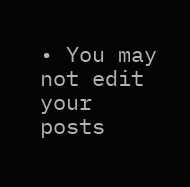• You may not edit your posts